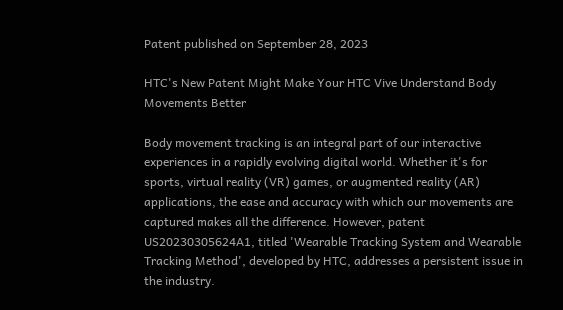Patent published on September 28, 2023

HTC's New Patent Might Make Your HTC Vive Understand Body Movements Better

Body movement tracking is an integral part of our interactive experiences in a rapidly evolving digital world. Whether it's for sports, virtual reality (VR) games, or augmented reality (AR) applications, the ease and accuracy with which our movements are captured makes all the difference. However, patent US20230305624A1, titled 'Wearable Tracking System and Wearable Tracking Method', developed by HTC, addresses a persistent issue in the industry.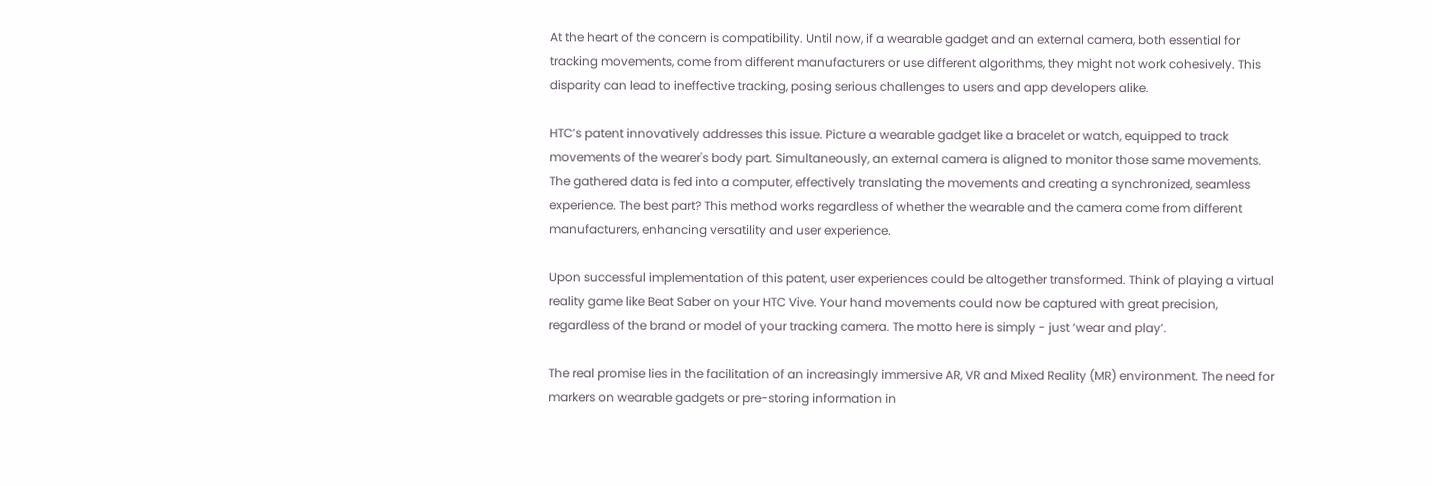At the heart of the concern is compatibility. Until now, if a wearable gadget and an external camera, both essential for tracking movements, come from different manufacturers or use different algorithms, they might not work cohesively. This disparity can lead to ineffective tracking, posing serious challenges to users and app developers alike.

HTC’s patent innovatively addresses this issue. Picture a wearable gadget like a bracelet or watch, equipped to track movements of the wearer's body part. Simultaneously, an external camera is aligned to monitor those same movements. The gathered data is fed into a computer, effectively translating the movements and creating a synchronized, seamless experience. The best part? This method works regardless of whether the wearable and the camera come from different manufacturers, enhancing versatility and user experience.

Upon successful implementation of this patent, user experiences could be altogether transformed. Think of playing a virtual reality game like Beat Saber on your HTC Vive. Your hand movements could now be captured with great precision, regardless of the brand or model of your tracking camera. The motto here is simply - just ‘wear and play’.

The real promise lies in the facilitation of an increasingly immersive AR, VR and Mixed Reality (MR) environment. The need for markers on wearable gadgets or pre-storing information in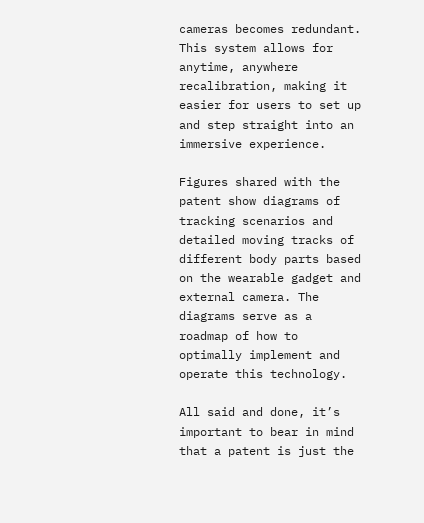cameras becomes redundant. This system allows for anytime, anywhere recalibration, making it easier for users to set up and step straight into an immersive experience.

Figures shared with the patent show diagrams of tracking scenarios and detailed moving tracks of different body parts based on the wearable gadget and external camera. The diagrams serve as a roadmap of how to optimally implement and operate this technology.

All said and done, it’s important to bear in mind that a patent is just the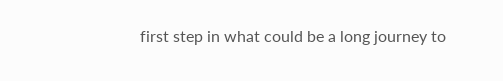first step in what could be a long journey to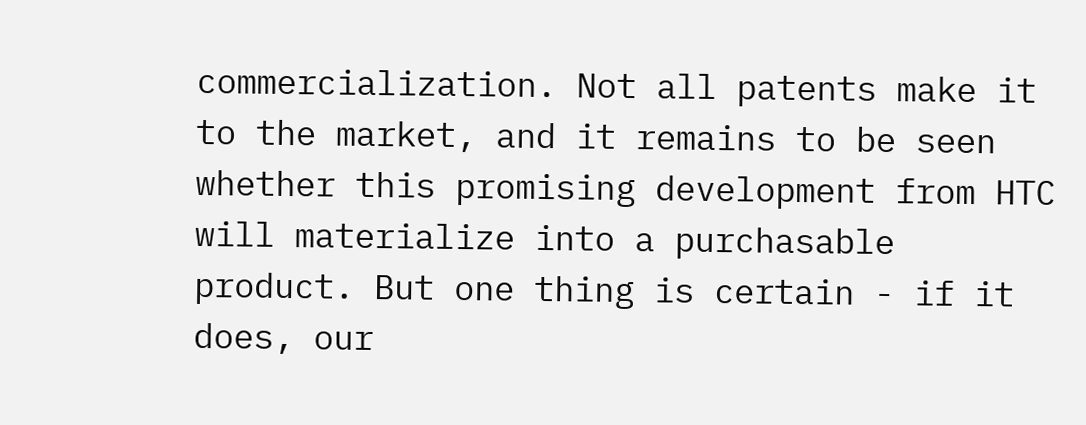commercialization. Not all patents make it to the market, and it remains to be seen whether this promising development from HTC will materialize into a purchasable product. But one thing is certain - if it does, our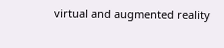virtual and augmented reality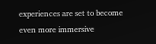experiences are set to become even more immersive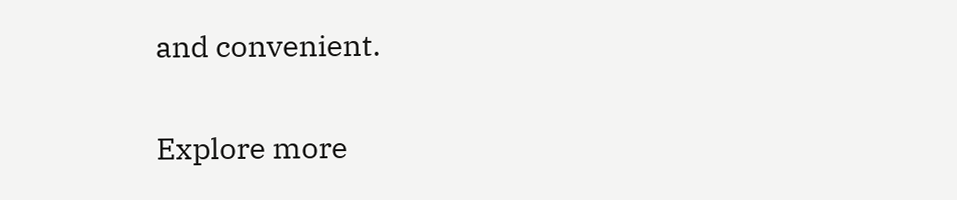and convenient.

Explore more